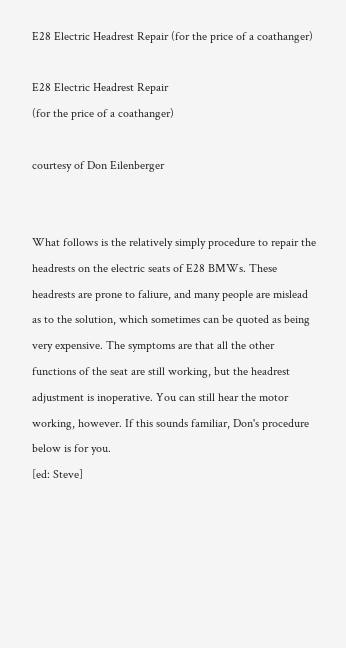E28 Electric Headrest Repair (for the price of a coathanger)

E28 Electric Headrest Repair
(for the price of a coathanger)

courtesy of Don Eilenberger


What follows is the relatively simply procedure to repair the headrests on the electric seats of E28 BMWs. These headrests are prone to faliure, and many people are mislead as to the solution, which sometimes can be quoted as being very expensive. The symptoms are that all the other functions of the seat are still working, but the headrest adjustment is inoperative. You can still hear the motor working, however. If this sounds familiar, Don's procedure below is for you.
[ed: Steve]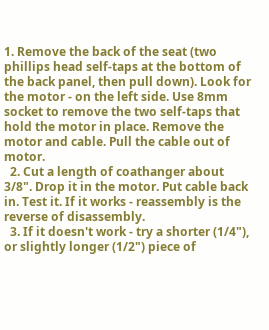1. Remove the back of the seat (two phillips head self-taps at the bottom of the back panel, then pull down). Look for the motor - on the left side. Use 8mm socket to remove the two self-taps that hold the motor in place. Remove the motor and cable. Pull the cable out of motor.
  2. Cut a length of coathanger about 3/8". Drop it in the motor. Put cable back in. Test it. If it works - reassembly is the reverse of disassembly.
  3. If it doesn't work - try a shorter (1/4"), or slightly longer (1/2") piece of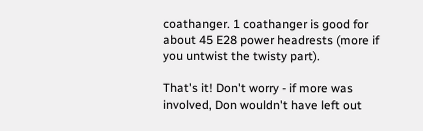coathanger. 1 coathanger is good for about 45 E28 power headrests (more if you untwist the twisty part).

That's it! Don't worry - if more was involved, Don wouldn't have left out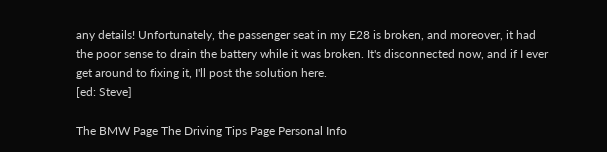any details! Unfortunately, the passenger seat in my E28 is broken, and moreover, it had the poor sense to drain the battery while it was broken. It's disconnected now, and if I ever get around to fixing it, I'll post the solution here.
[ed: Steve]

The BMW Page The Driving Tips Page Personal Info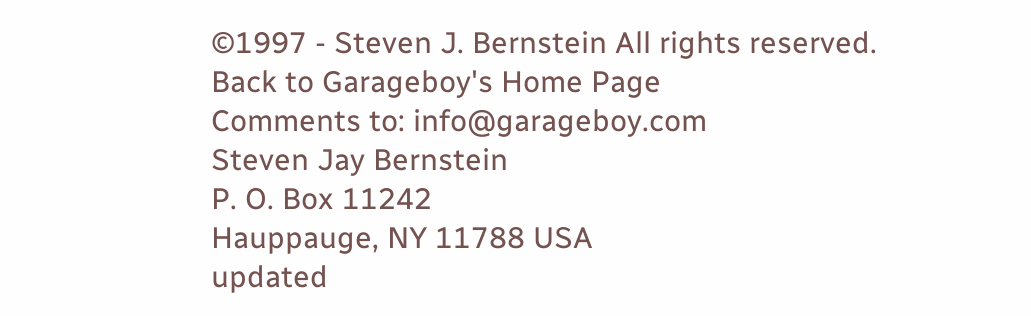©1997 - Steven J. Bernstein All rights reserved.
Back to Garageboy's Home Page
Comments to: info@garageboy.com
Steven Jay Bernstein
P. O. Box 11242
Hauppauge, NY 11788 USA
updated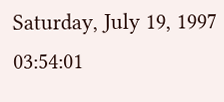Saturday, July 19, 1997 03:54:01